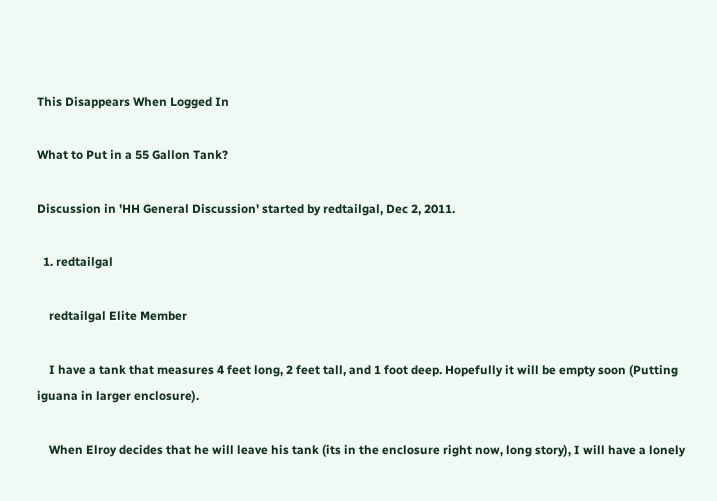This Disappears When Logged In

What to Put in a 55 Gallon Tank?

Discussion in 'HH General Discussion' started by redtailgal, Dec 2, 2011.

  1. redtailgal

    redtailgal Elite Member

    I have a tank that measures 4 feet long, 2 feet tall, and 1 foot deep. Hopefully it will be empty soon (Putting iguana in larger enclosure).

    When Elroy decides that he will leave his tank (its in the enclosure right now, long story), I will have a lonely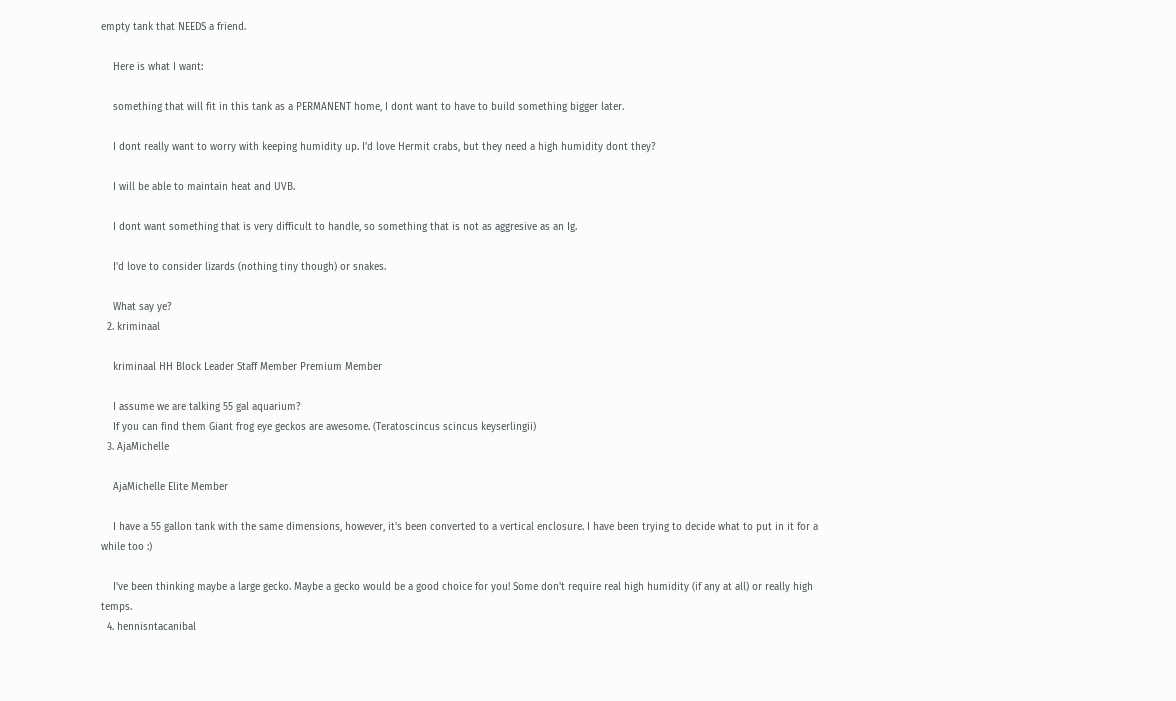empty tank that NEEDS a friend.

    Here is what I want:

    something that will fit in this tank as a PERMANENT home, I dont want to have to build something bigger later.

    I dont really want to worry with keeping humidity up. I'd love Hermit crabs, but they need a high humidity dont they?

    I will be able to maintain heat and UVB.

    I dont want something that is very difficult to handle, so something that is not as aggresive as an Ig.

    I'd love to consider lizards (nothing tiny though) or snakes.

    What say ye?
  2. kriminaal

    kriminaal HH Block Leader Staff Member Premium Member

    I assume we are talking 55 gal aquarium?
    If you can find them Giant frog eye geckos are awesome. (Teratoscincus scincus keyserlingii)
  3. AjaMichelle

    AjaMichelle Elite Member

    I have a 55 gallon tank with the same dimensions, however, it's been converted to a vertical enclosure. I have been trying to decide what to put in it for a while too :)

    I've been thinking maybe a large gecko. Maybe a gecko would be a good choice for you! Some don't require real high humidity (if any at all) or really high temps.
  4. hennisntacanibal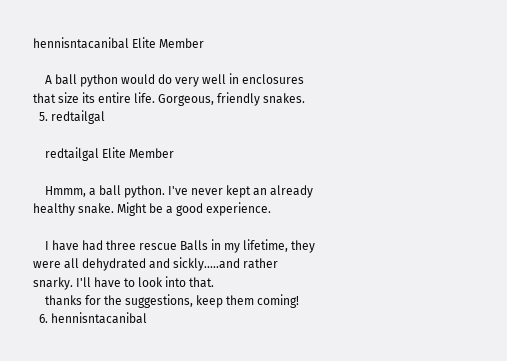hennisntacanibal Elite Member

    A ball python would do very well in enclosures that size its entire life. Gorgeous, friendly snakes.
  5. redtailgal

    redtailgal Elite Member

    Hmmm, a ball python. I've never kept an already healthy snake. Might be a good experience.

    I have had three rescue Balls in my lifetime, they were all dehydrated and sickly.....and rather snarky. I'll have to look into that.
    thanks for the suggestions, keep them coming!
  6. hennisntacanibal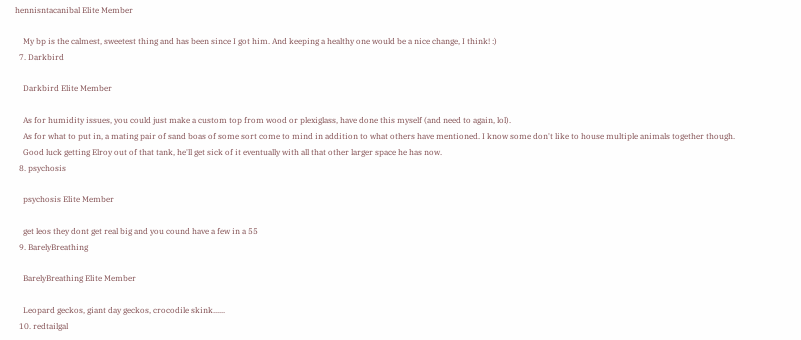hennisntacanibal Elite Member

    My bp is the calmest, sweetest thing and has been since I got him. And keeping a healthy one would be a nice change, I think! :)
  7. Darkbird

    Darkbird Elite Member

    As for humidity issues, you could just make a custom top from wood or plexiglass, have done this myself (and need to again, lol).
    As for what to put in, a mating pair of sand boas of some sort come to mind in addition to what others have mentioned. I know some don't like to house multiple animals together though.
    Good luck getting Elroy out of that tank, he'll get sick of it eventually with all that other larger space he has now.
  8. psychosis

    psychosis Elite Member

    get leos they dont get real big and you cound have a few in a 55
  9. BarelyBreathing

    BarelyBreathing Elite Member

    Leopard geckos, giant day geckos, crocodile skink......
  10. redtailgal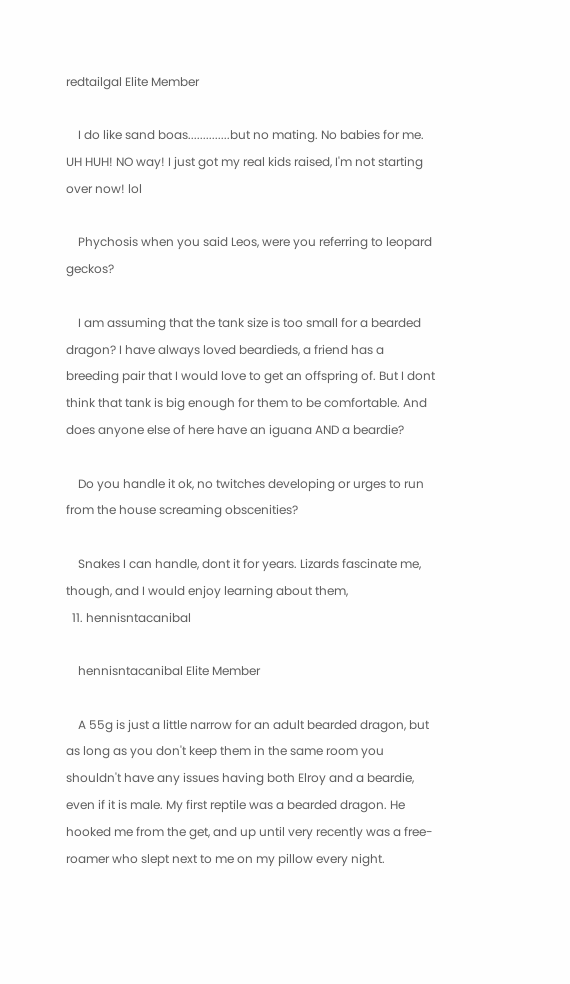redtailgal Elite Member

    I do like sand boas..............but no mating. No babies for me. UH HUH! NO way! I just got my real kids raised, I'm not starting over now! lol

    Phychosis when you said Leos, were you referring to leopard geckos?

    I am assuming that the tank size is too small for a bearded dragon? I have always loved beardieds, a friend has a breeding pair that I would love to get an offspring of. But I dont think that tank is big enough for them to be comfortable. And does anyone else of here have an iguana AND a beardie?

    Do you handle it ok, no twitches developing or urges to run from the house screaming obscenities?

    Snakes I can handle, dont it for years. Lizards fascinate me, though, and I would enjoy learning about them,
  11. hennisntacanibal

    hennisntacanibal Elite Member

    A 55g is just a little narrow for an adult bearded dragon, but as long as you don't keep them in the same room you shouldn't have any issues having both Elroy and a beardie, even if it is male. My first reptile was a bearded dragon. He hooked me from the get, and up until very recently was a free-roamer who slept next to me on my pillow every night.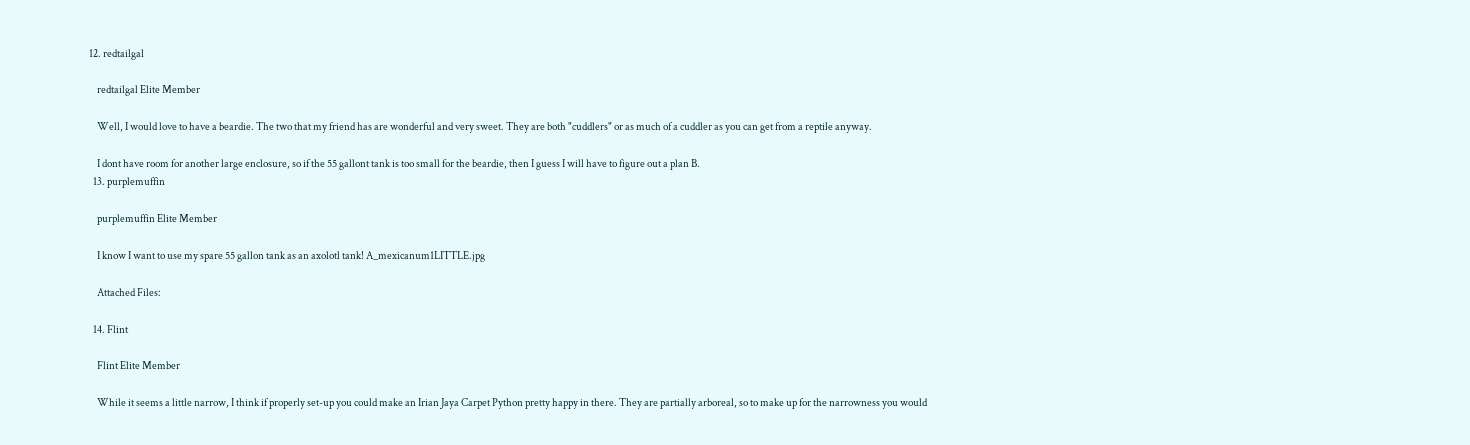12. redtailgal

    redtailgal Elite Member

    Well, I would love to have a beardie. The two that my friend has are wonderful and very sweet. They are both "cuddlers" or as much of a cuddler as you can get from a reptile anyway.

    I dont have room for another large enclosure, so if the 55 gallont tank is too small for the beardie, then I guess I will have to figure out a plan B.
  13. purplemuffin

    purplemuffin Elite Member

    I know I want to use my spare 55 gallon tank as an axolotl tank! A_mexicanum1LITTLE.jpg

    Attached Files:

  14. Flint

    Flint Elite Member

    While it seems a little narrow, I think if properly set-up you could make an Irian Jaya Carpet Python pretty happy in there. They are partially arboreal, so to make up for the narrowness you would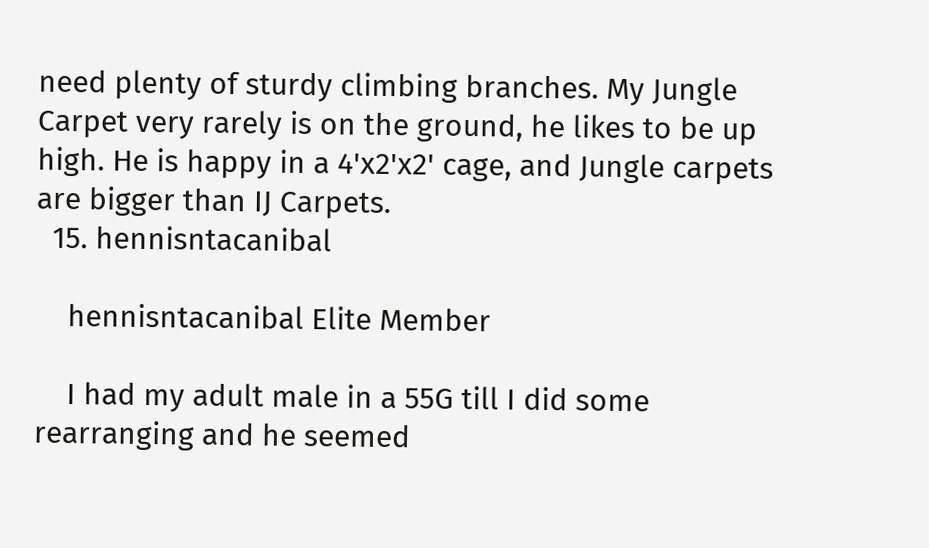need plenty of sturdy climbing branches. My Jungle Carpet very rarely is on the ground, he likes to be up high. He is happy in a 4'x2'x2' cage, and Jungle carpets are bigger than IJ Carpets.
  15. hennisntacanibal

    hennisntacanibal Elite Member

    I had my adult male in a 55G till I did some rearranging and he seemed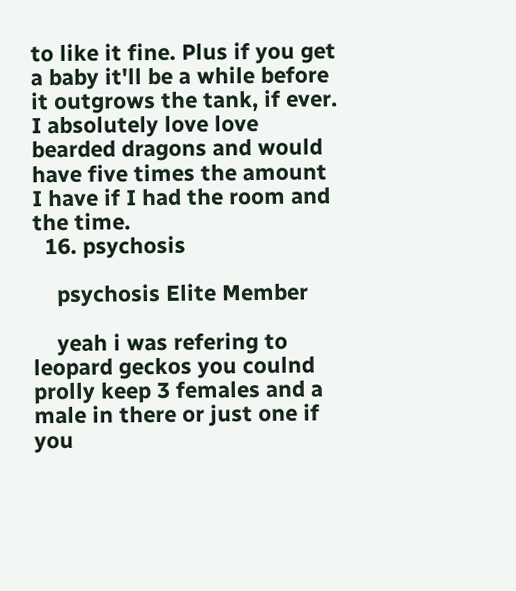to like it fine. Plus if you get a baby it'll be a while before it outgrows the tank, if ever. I absolutely love love bearded dragons and would have five times the amount I have if I had the room and the time.
  16. psychosis

    psychosis Elite Member

    yeah i was refering to leopard geckos you coulnd prolly keep 3 females and a male in there or just one if you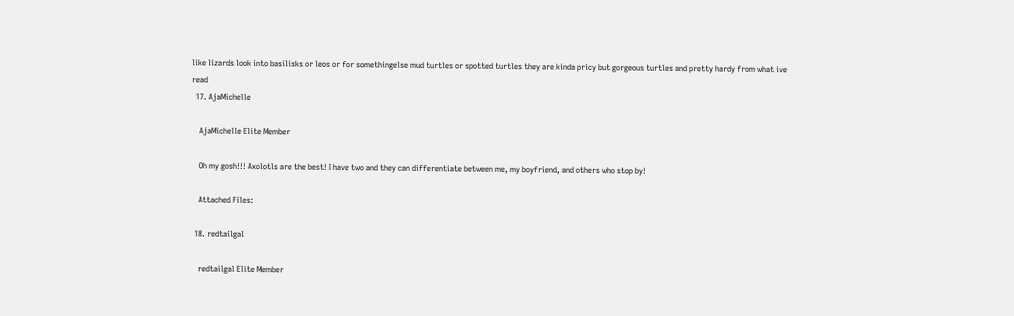like lizards look into basilisks or leos or for somethingelse mud turtles or spotted turtles they are kinda pricy but gorgeous turtles and pretty hardy from what ive read
  17. AjaMichelle

    AjaMichelle Elite Member

    Oh my gosh!!! Axolotls are the best! I have two and they can differentiate between me, my boyfriend, and others who stop by!

    Attached Files:

  18. redtailgal

    redtailgal Elite Member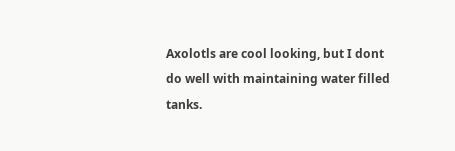Axolotls are cool looking, but I dont do well with maintaining water filled tanks.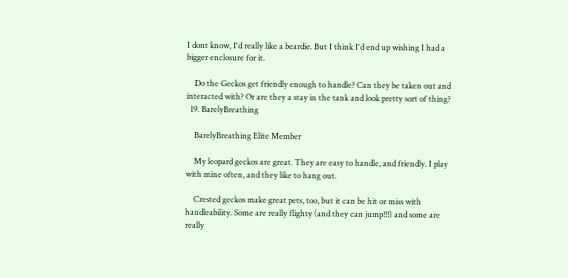I dont know, I'd really like a beardie. But I think I'd end up wishing I had a bigger enclosure for it.

    Do the Geckos get friendly enough to handle? Can they be taken out and interacted with? Or are they a stay in the tank and look pretty sort of thing?
  19. BarelyBreathing

    BarelyBreathing Elite Member

    My leopard geckos are great. They are easy to handle, and friendly. I play with mine often, and they like to hang out.

    Crested geckos make great pets, too, but it can be hit or miss with handleability. Some are really flighty (and they can jump!!!) and some are really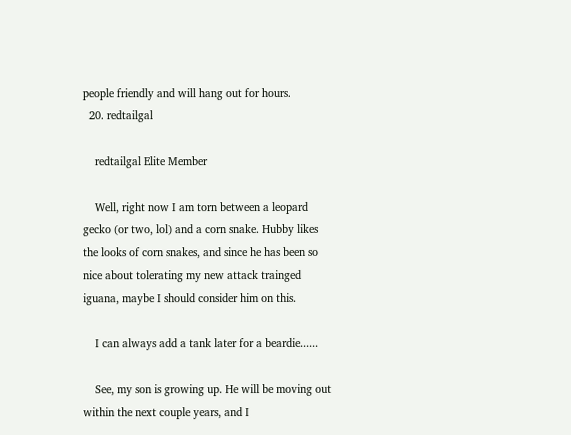people friendly and will hang out for hours.
  20. redtailgal

    redtailgal Elite Member

    Well, right now I am torn between a leopard gecko (or two, lol) and a corn snake. Hubby likes the looks of corn snakes, and since he has been so nice about tolerating my new attack trainged iguana, maybe I should consider him on this.

    I can always add a tank later for a beardie......

    See, my son is growing up. He will be moving out within the next couple years, and I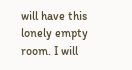will have this lonely empty room. I will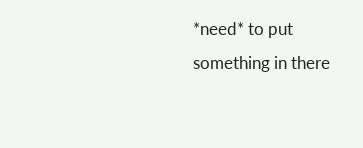*need* to put something in there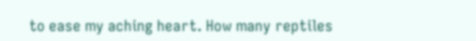to ease my aching heart. How many reptiles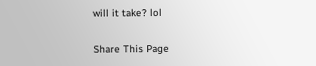will it take? lol

Share This Page